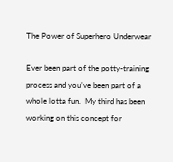The Power of Superhero Underwear

Ever been part of the potty-training process and you’ve been part of a whole lotta fun.  My third has been working on this concept for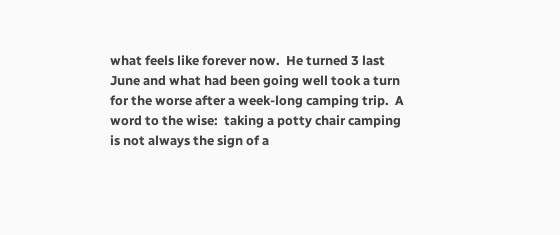what feels like forever now.  He turned 3 last June and what had been going well took a turn for the worse after a week-long camping trip.  A word to the wise:  taking a potty chair camping is not always the sign of a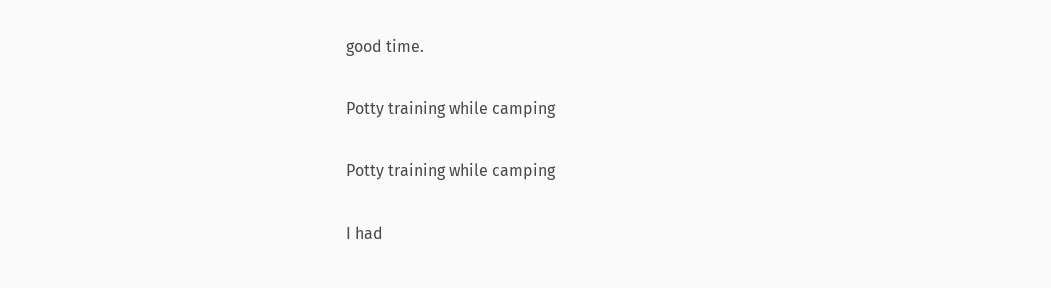good time.

Potty training while camping

Potty training while camping

I had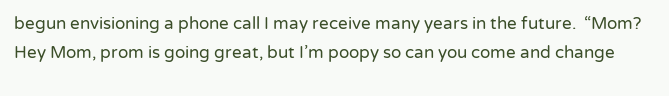begun envisioning a phone call I may receive many years in the future.  “Mom?  Hey Mom, prom is going great, but I’m poopy so can you come and change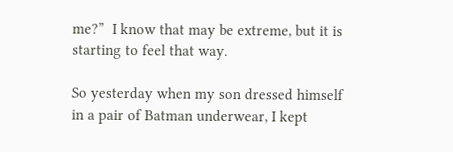me?”  I know that may be extreme, but it is starting to feel that way.

So yesterday when my son dressed himself in a pair of Batman underwear, I kept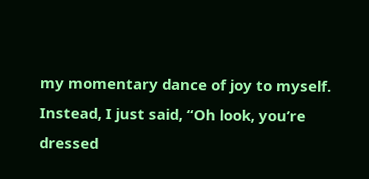my momentary dance of joy to myself.  Instead, I just said, “Oh look, you’re dressed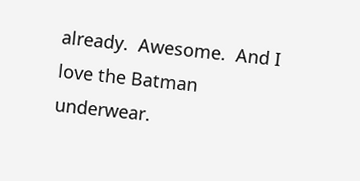already.  Awesome.  And I love the Batman underwear.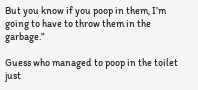But you know if you poop in them, I’m going to have to throw them in the garbage.”

Guess who managed to poop in the toilet just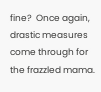fine?  Once again, drastic measures come through for the frazzled mama.